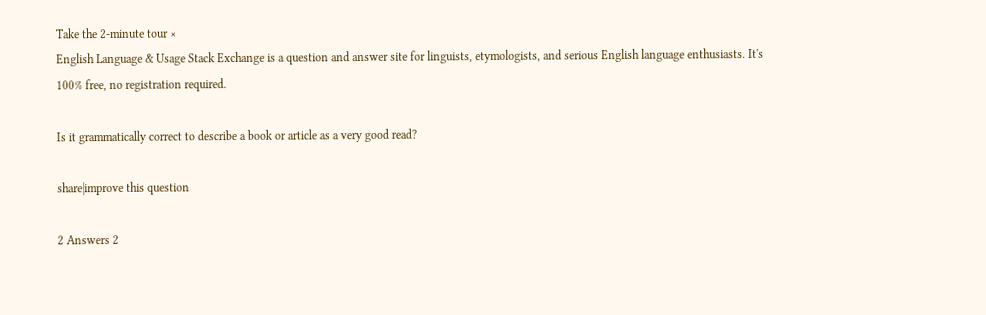Take the 2-minute tour ×
English Language & Usage Stack Exchange is a question and answer site for linguists, etymologists, and serious English language enthusiasts. It's 100% free, no registration required.

Is it grammatically correct to describe a book or article as a very good read?

share|improve this question

2 Answers 2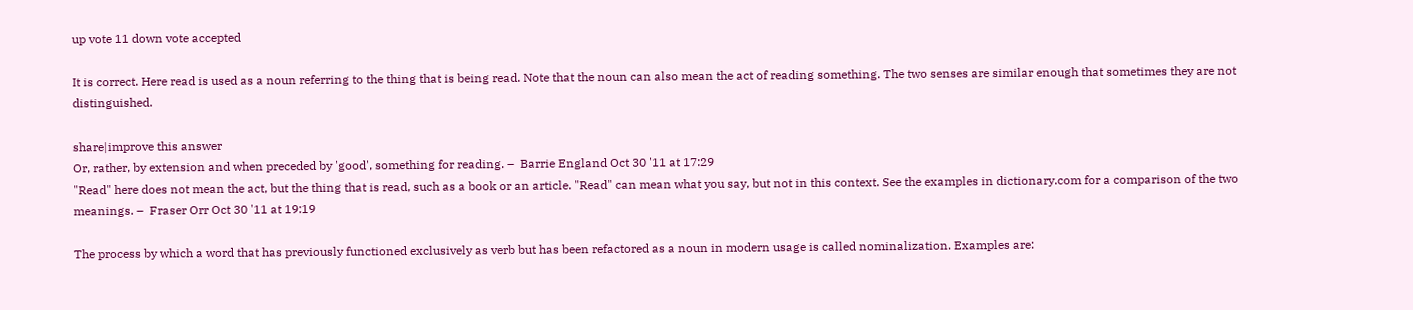up vote 11 down vote accepted

It is correct. Here read is used as a noun referring to the thing that is being read. Note that the noun can also mean the act of reading something. The two senses are similar enough that sometimes they are not distinguished.

share|improve this answer
Or, rather, by extension and when preceded by 'good', something for reading. –  Barrie England Oct 30 '11 at 17:29
"Read" here does not mean the act, but the thing that is read, such as a book or an article. "Read" can mean what you say, but not in this context. See the examples in dictionary.com for a comparison of the two meanings. –  Fraser Orr Oct 30 '11 at 19:19

The process by which a word that has previously functioned exclusively as verb but has been refactored as a noun in modern usage is called nominalization. Examples are: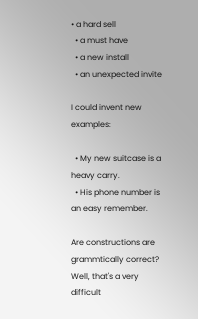• a hard sell
  • a must have
  • a new install
  • an unexpected invite

I could invent new examples:

  • My new suitcase is a heavy carry.
  • His phone number is an easy remember.

Are constructions are grammtically correct? Well, that's a very difficult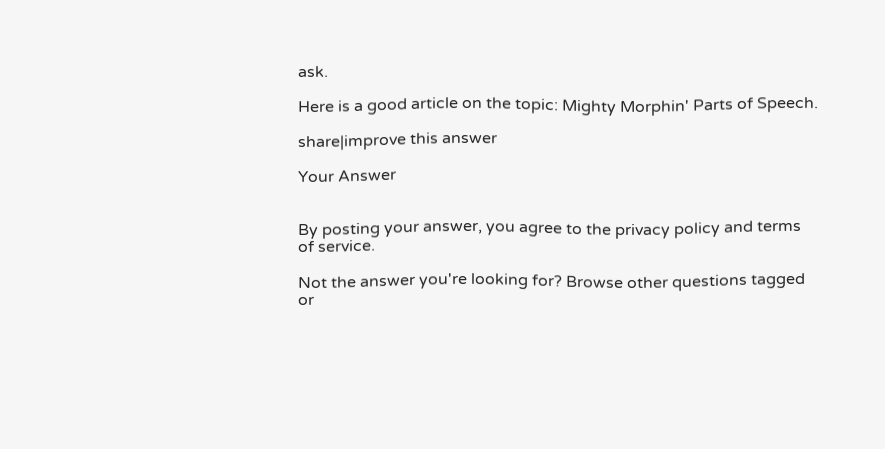ask.

Here is a good article on the topic: Mighty Morphin' Parts of Speech.

share|improve this answer

Your Answer


By posting your answer, you agree to the privacy policy and terms of service.

Not the answer you're looking for? Browse other questions tagged or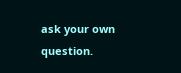ask your own question.